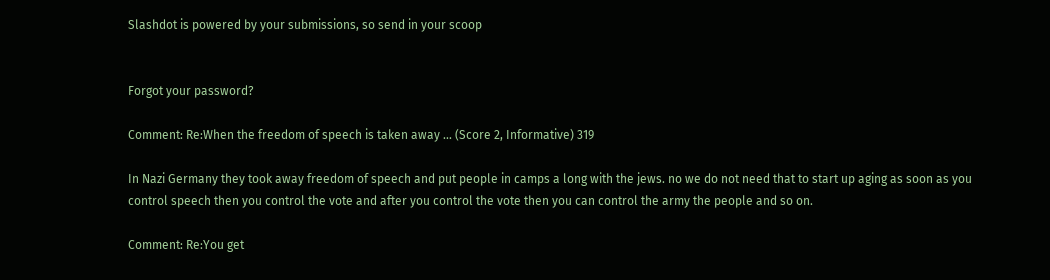Slashdot is powered by your submissions, so send in your scoop


Forgot your password?

Comment: Re:When the freedom of speech is taken away ... (Score 2, Informative) 319

In Nazi Germany they took away freedom of speech and put people in camps a long with the jews. no we do not need that to start up aging as soon as you control speech then you control the vote and after you control the vote then you can control the army the people and so on.

Comment: Re:You get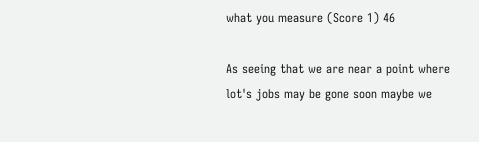what you measure (Score 1) 46

As seeing that we are near a point where lot's jobs may be gone soon maybe we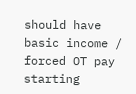should have basic income / forced OT pay starting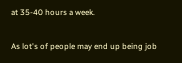at 35-40 hours a week.

As lot's of people may end up being job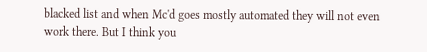blacked list and when Mc'd goes mostly automated they will not even work there. But I think you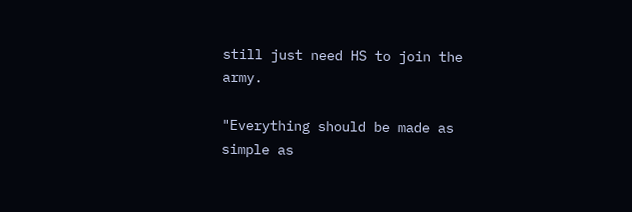still just need HS to join the army.

"Everything should be made as simple as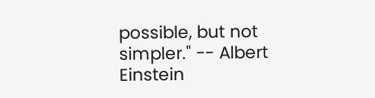possible, but not simpler." -- Albert Einstein